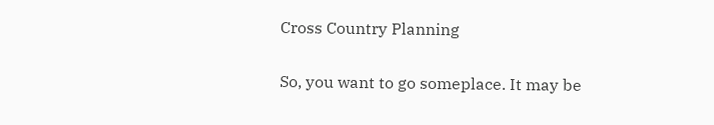Cross Country Planning

So, you want to go someplace. It may be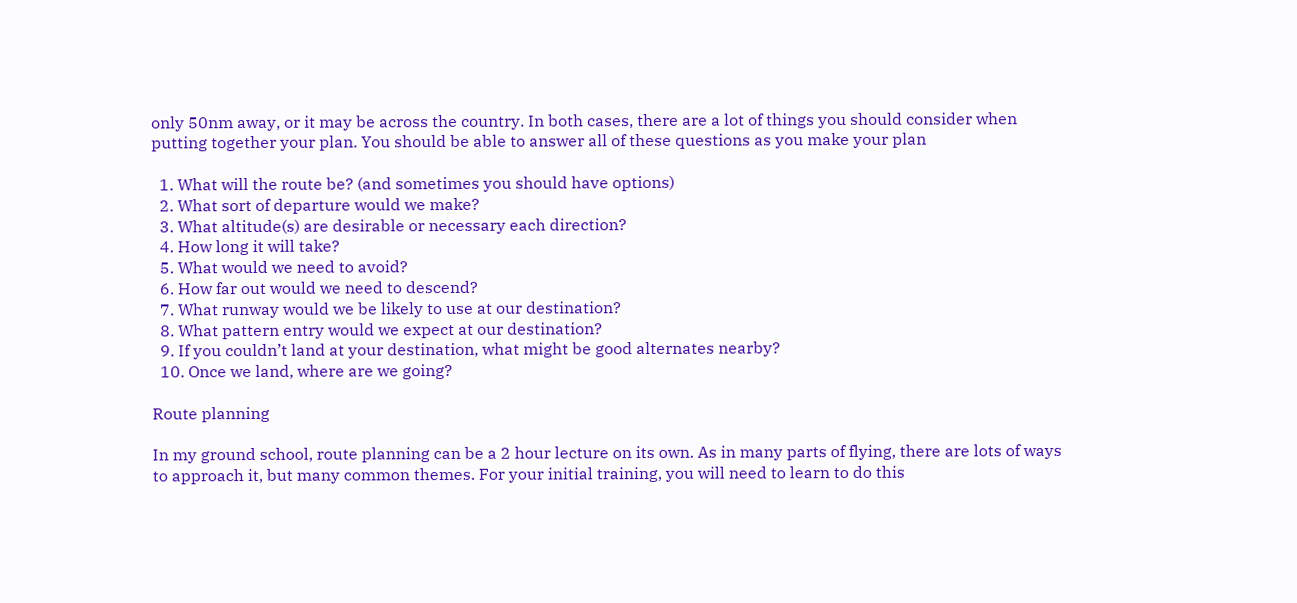only 50nm away, or it may be across the country. In both cases, there are a lot of things you should consider when putting together your plan. You should be able to answer all of these questions as you make your plan

  1. What will the route be? (and sometimes you should have options)
  2. What sort of departure would we make?
  3. What altitude(s) are desirable or necessary each direction?
  4. How long it will take?
  5. What would we need to avoid?
  6. How far out would we need to descend?
  7. What runway would we be likely to use at our destination?
  8. What pattern entry would we expect at our destination?
  9. If you couldn’t land at your destination, what might be good alternates nearby?
  10. Once we land, where are we going?

Route planning

In my ground school, route planning can be a 2 hour lecture on its own. As in many parts of flying, there are lots of ways to approach it, but many common themes. For your initial training, you will need to learn to do this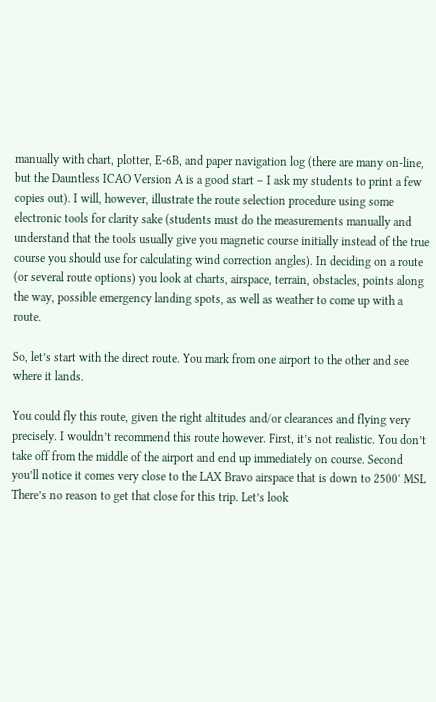manually with chart, plotter, E-6B, and paper navigation log (there are many on-line, but the Dauntless ICAO Version A is a good start – I ask my students to print a few copies out). I will, however, illustrate the route selection procedure using some electronic tools for clarity sake (students must do the measurements manually and understand that the tools usually give you magnetic course initially instead of the true course you should use for calculating wind correction angles). In deciding on a route (or several route options) you look at charts, airspace, terrain, obstacles, points along the way, possible emergency landing spots, as well as weather to come up with a route.

So, let’s start with the direct route. You mark from one airport to the other and see where it lands.

You could fly this route, given the right altitudes and/or clearances and flying very precisely. I wouldn’t recommend this route however. First, it’s not realistic. You don’t take off from the middle of the airport and end up immediately on course. Second you’ll notice it comes very close to the LAX Bravo airspace that is down to 2500′ MSL There’s no reason to get that close for this trip. Let’s look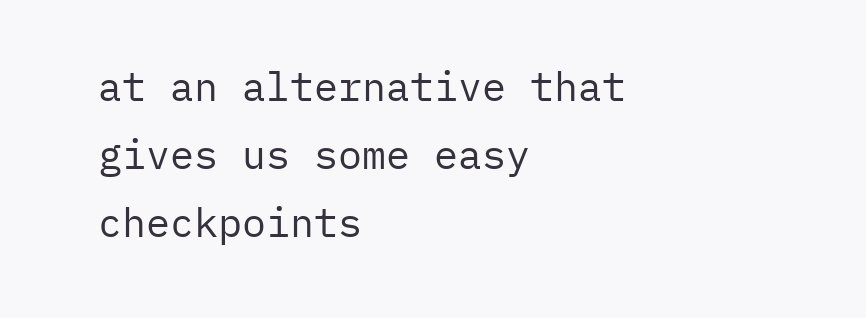at an alternative that gives us some easy checkpoints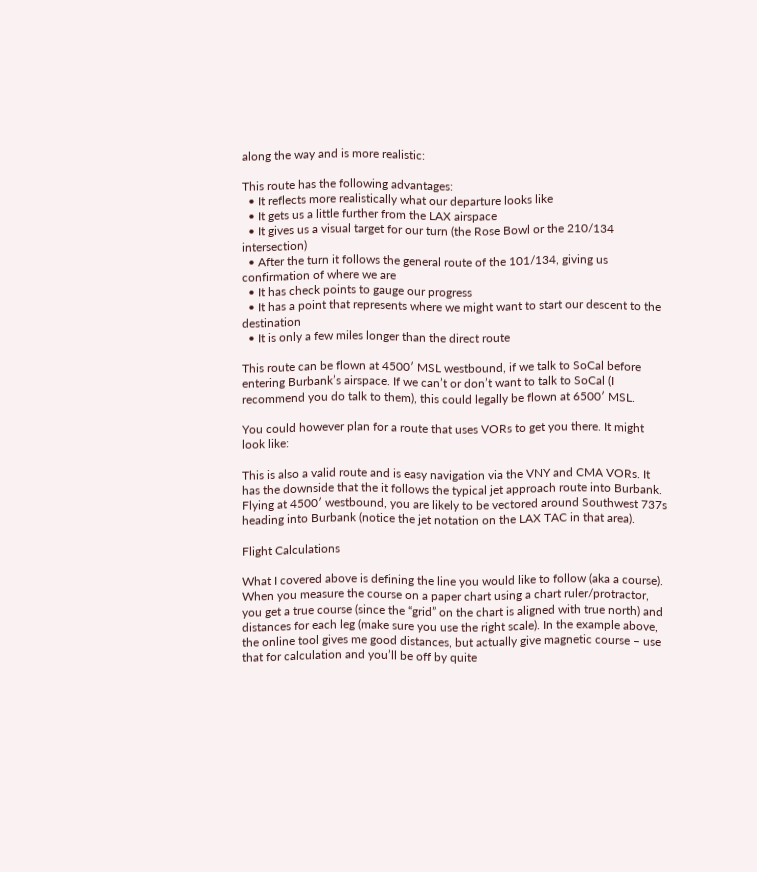along the way and is more realistic:

This route has the following advantages:
  • It reflects more realistically what our departure looks like
  • It gets us a little further from the LAX airspace
  • It gives us a visual target for our turn (the Rose Bowl or the 210/134 intersection)
  • After the turn it follows the general route of the 101/134, giving us confirmation of where we are
  • It has check points to gauge our progress
  • It has a point that represents where we might want to start our descent to the destination
  • It is only a few miles longer than the direct route

This route can be flown at 4500′ MSL westbound, if we talk to SoCal before entering Burbank’s airspace. If we can’t or don’t want to talk to SoCal (I recommend you do talk to them), this could legally be flown at 6500′ MSL.

You could however plan for a route that uses VORs to get you there. It might look like:

This is also a valid route and is easy navigation via the VNY and CMA VORs. It has the downside that the it follows the typical jet approach route into Burbank. Flying at 4500′ westbound, you are likely to be vectored around Southwest 737s heading into Burbank (notice the jet notation on the LAX TAC in that area).

Flight Calculations

What I covered above is defining the line you would like to follow (aka a course). When you measure the course on a paper chart using a chart ruler/protractor, you get a true course (since the “grid” on the chart is aligned with true north) and distances for each leg (make sure you use the right scale). In the example above, the online tool gives me good distances, but actually give magnetic course – use that for calculation and you’ll be off by quite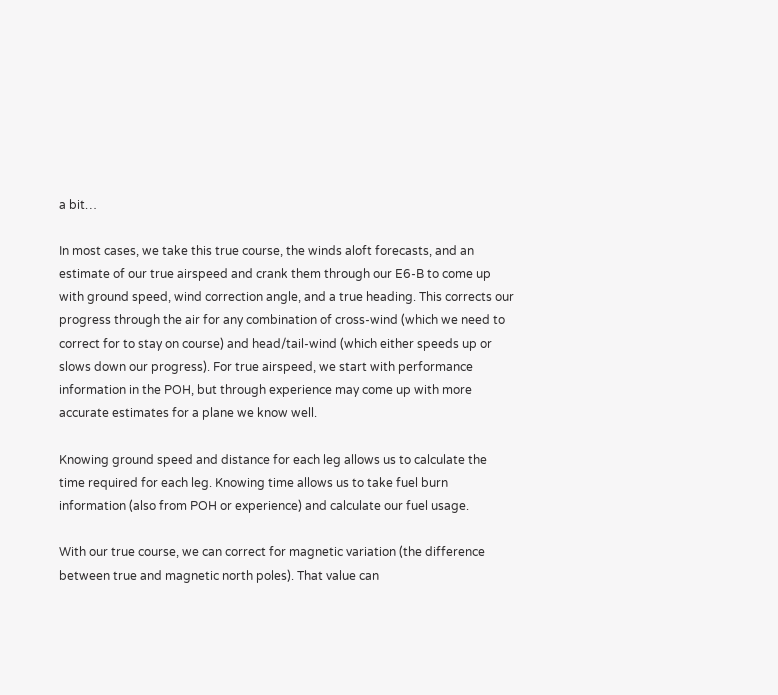a bit…

In most cases, we take this true course, the winds aloft forecasts, and an estimate of our true airspeed and crank them through our E6-B to come up with ground speed, wind correction angle, and a true heading. This corrects our progress through the air for any combination of cross-wind (which we need to correct for to stay on course) and head/tail-wind (which either speeds up or slows down our progress). For true airspeed, we start with performance information in the POH, but through experience may come up with more accurate estimates for a plane we know well.

Knowing ground speed and distance for each leg allows us to calculate the time required for each leg. Knowing time allows us to take fuel burn information (also from POH or experience) and calculate our fuel usage.

With our true course, we can correct for magnetic variation (the difference between true and magnetic north poles). That value can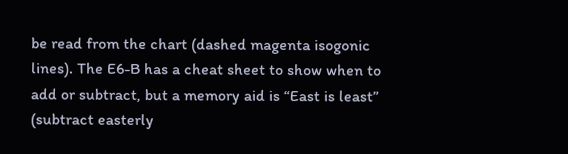be read from the chart (dashed magenta isogonic lines). The E6-B has a cheat sheet to show when to add or subtract, but a memory aid is “East is least” (subtract easterly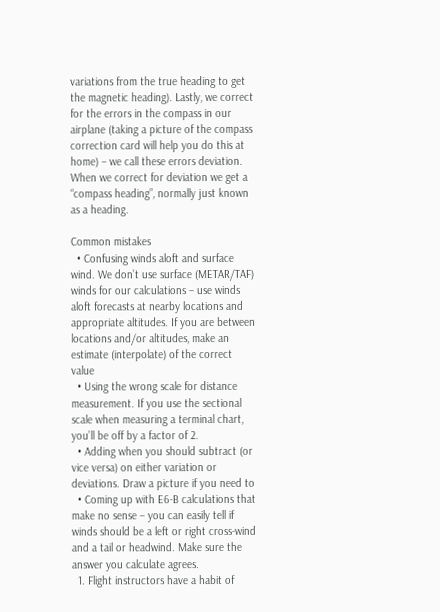variations from the true heading to get the magnetic heading). Lastly, we correct for the errors in the compass in our airplane (taking a picture of the compass correction card will help you do this at home) – we call these errors deviation. When we correct for deviation we get a “compass heading”, normally just known as a heading.

Common mistakes
  • Confusing winds aloft and surface wind. We don’t use surface (METAR/TAF) winds for our calculations – use winds aloft forecasts at nearby locations and appropriate altitudes. If you are between locations and/or altitudes, make an estimate (interpolate) of the correct value
  • Using the wrong scale for distance measurement. If you use the sectional scale when measuring a terminal chart, you’ll be off by a factor of 2.
  • Adding when you should subtract (or vice versa) on either variation or deviations. Draw a picture if you need to
  • Coming up with E6-B calculations that make no sense – you can easily tell if winds should be a left or right cross-wind and a tail or headwind. Make sure the answer you calculate agrees.
  1. Flight instructors have a habit of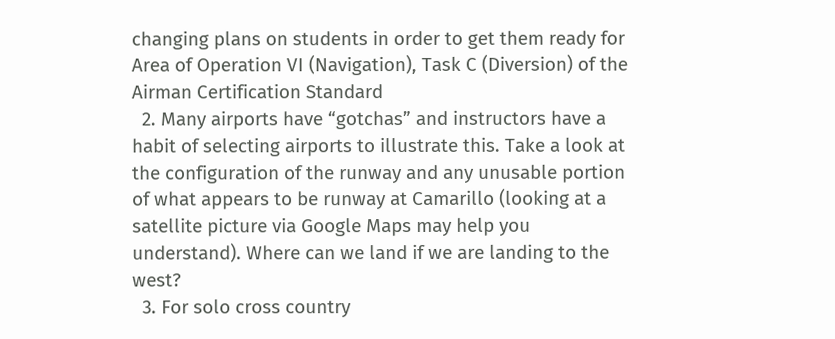changing plans on students in order to get them ready for Area of Operation VI (Navigation), Task C (Diversion) of the Airman Certification Standard
  2. Many airports have “gotchas” and instructors have a habit of selecting airports to illustrate this. Take a look at the configuration of the runway and any unusable portion of what appears to be runway at Camarillo (looking at a satellite picture via Google Maps may help you understand). Where can we land if we are landing to the west?
  3. For solo cross country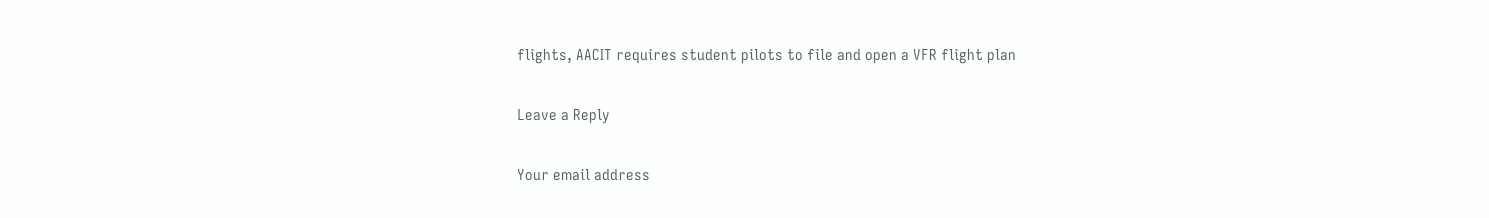flights, AACIT requires student pilots to file and open a VFR flight plan

Leave a Reply

Your email address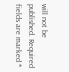will not be published. Required fields are marked *